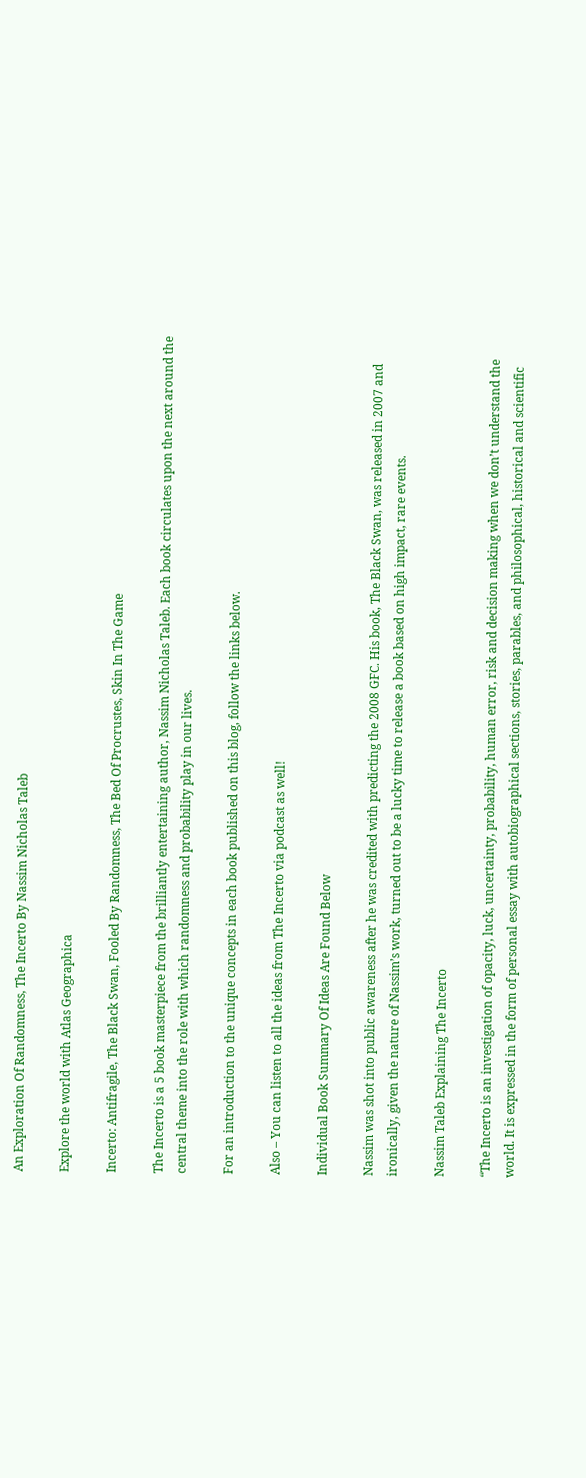An Exploration Of Randomness, The Incerto By Nassim Nicholas Taleb

Explore the world with Atlas Geographica

Incerto: Antifragile, The Black Swan, Fooled By Randomness, The Bed Of Procrustes, Skin In The Game

The Incerto is a 5 book masterpiece from the brilliantly entertaining author, Nassim Nicholas Taleb. Each book circulates upon the next around the central theme into the role with which randomness and probability play in our lives.

For an introduction to the unique concepts in each book published on this blog, follow the links below.

Also – You can listen to all the ideas from The Incerto via podcast as well!

Individual Book Summary Of Ideas Are Found Below

Nassim was shot into public awareness after he was credited with predicting the 2008 GFC. His book, The Black Swan, was released in 2007 and ironically, given the nature of Nassim’s work, turned out to be a lucky time to release a book based on high impact, rare events.

Nassim Taleb Explaining The Incerto

“The Incerto is an investigation of opacity, luck, uncertainty, probability, human error, risk and decision making when we don’t understand the world. It is expressed in the form of personal essay with autobiographical sections, stories, parables, and philosophical, historical and scientific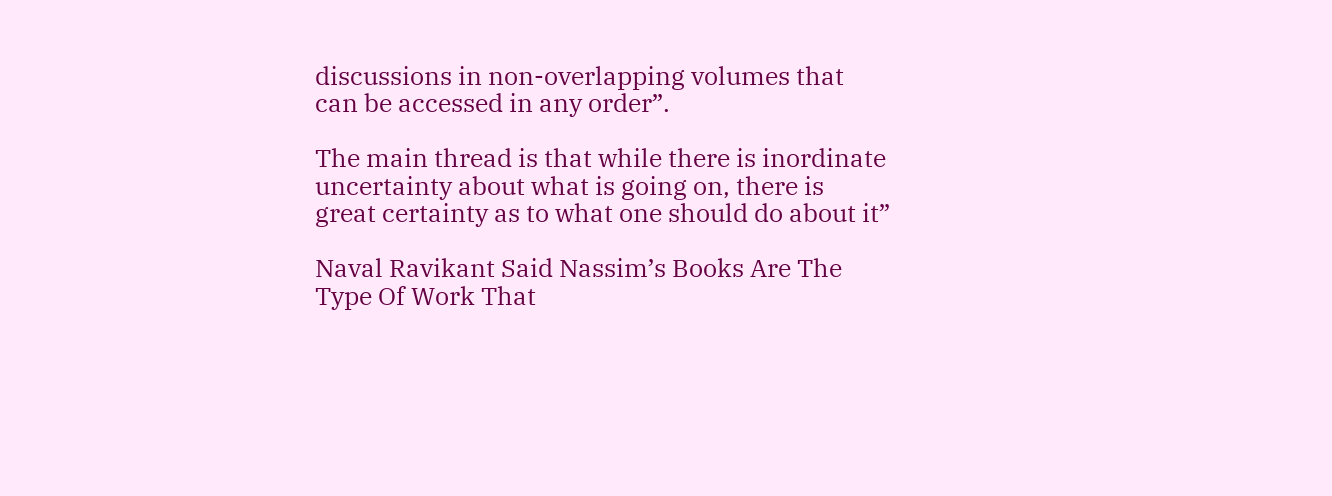discussions in non-overlapping volumes that can be accessed in any order”.

The main thread is that while there is inordinate uncertainty about what is going on, there is great certainty as to what one should do about it”

Naval Ravikant Said Nassim’s Books Are The Type Of Work That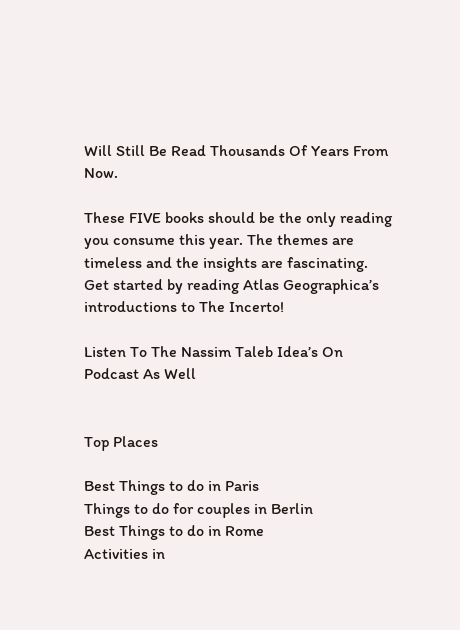Will Still Be Read Thousands Of Years From Now.

These FIVE books should be the only reading you consume this year. The themes are timeless and the insights are fascinating. Get started by reading Atlas Geographica’s introductions to The Incerto!

Listen To The Nassim Taleb Idea’s On Podcast As Well


Top Places

Best Things to do in Paris
Things to do for couples in Berlin
Best Things to do in Rome
Activities in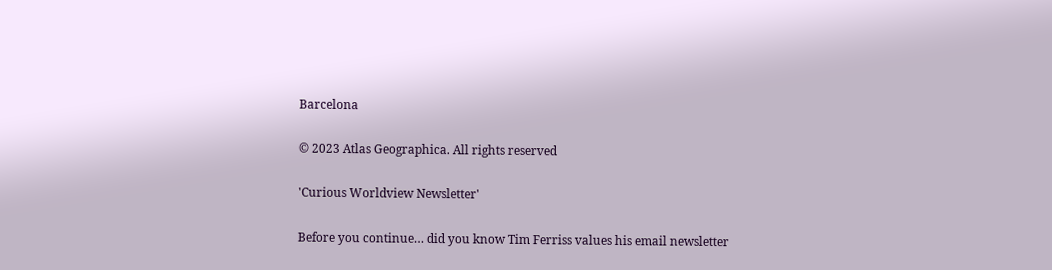Barcelona

© 2023 Atlas Geographica. All rights reserved

'Curious Worldview Newsletter'

Before you continue… did you know Tim Ferriss values his email newsletter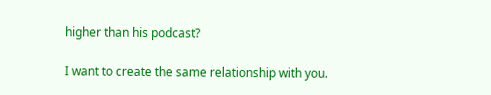higher than his podcast?

I want to create the same relationship with you.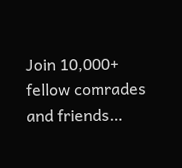Join 10,000+ fellow comrades and friends…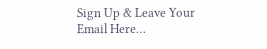Sign Up & Leave Your Email Here…